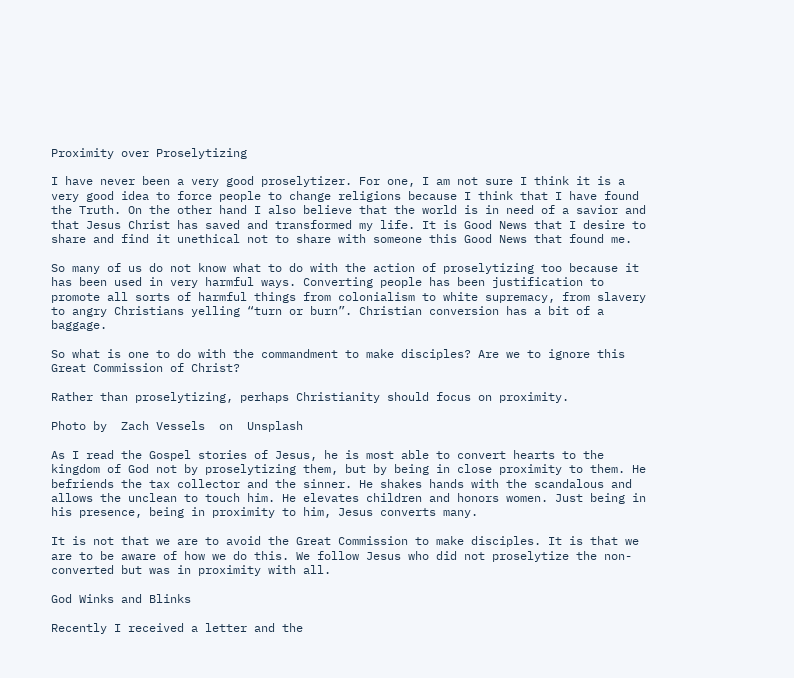Proximity over Proselytizing

I have never been a very good proselytizer. For one, I am not sure I think it is a very good idea to force people to change religions because I think that I have found the Truth. On the other hand I also believe that the world is in need of a savior and that Jesus Christ has saved and transformed my life. It is Good News that I desire to share and find it unethical not to share with someone this Good News that found me.

So many of us do not know what to do with the action of proselytizing too because it has been used in very harmful ways. Converting people has been justification to promote all sorts of harmful things from colonialism to white supremacy, from slavery to angry Christians yelling “turn or burn”. Christian conversion has a bit of a baggage.

So what is one to do with the commandment to make disciples? Are we to ignore this Great Commission of Christ?

Rather than proselytizing, perhaps Christianity should focus on proximity.

Photo by  Zach Vessels  on  Unsplash

As I read the Gospel stories of Jesus, he is most able to convert hearts to the kingdom of God not by proselytizing them, but by being in close proximity to them. He befriends the tax collector and the sinner. He shakes hands with the scandalous and allows the unclean to touch him. He elevates children and honors women. Just being in his presence, being in proximity to him, Jesus converts many.

It is not that we are to avoid the Great Commission to make disciples. It is that we are to be aware of how we do this. We follow Jesus who did not proselytize the non-converted but was in proximity with all.

God Winks and Blinks

Recently I received a letter and the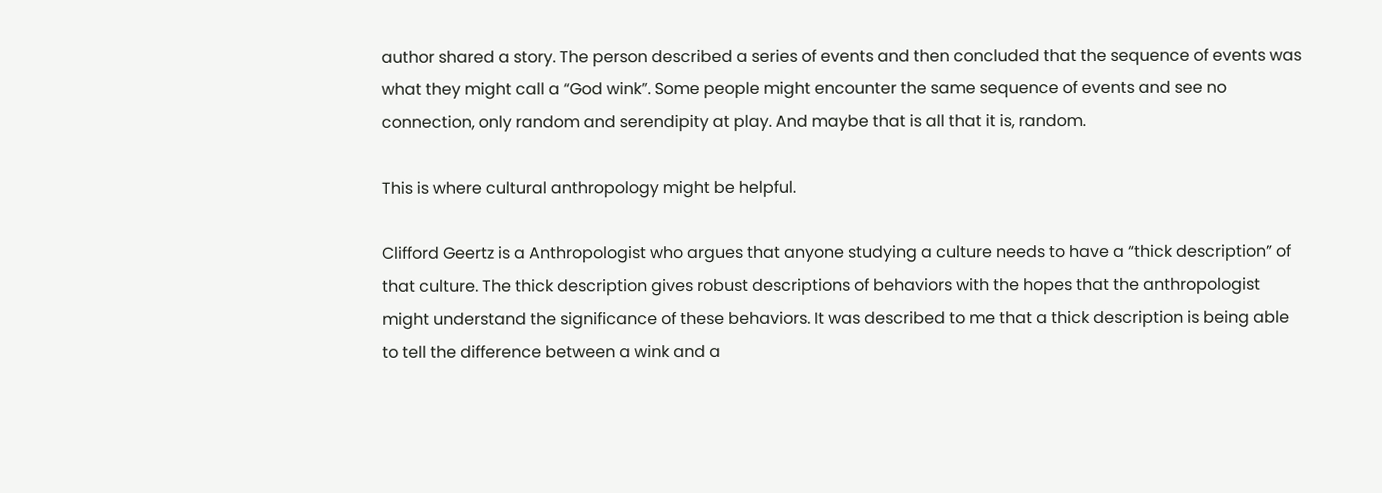author shared a story. The person described a series of events and then concluded that the sequence of events was what they might call a “God wink”. Some people might encounter the same sequence of events and see no connection, only random and serendipity at play. And maybe that is all that it is, random.

This is where cultural anthropology might be helpful.

Clifford Geertz is a Anthropologist who argues that anyone studying a culture needs to have a “thick description” of that culture. The thick description gives robust descriptions of behaviors with the hopes that the anthropologist might understand the significance of these behaviors. It was described to me that a thick description is being able to tell the difference between a wink and a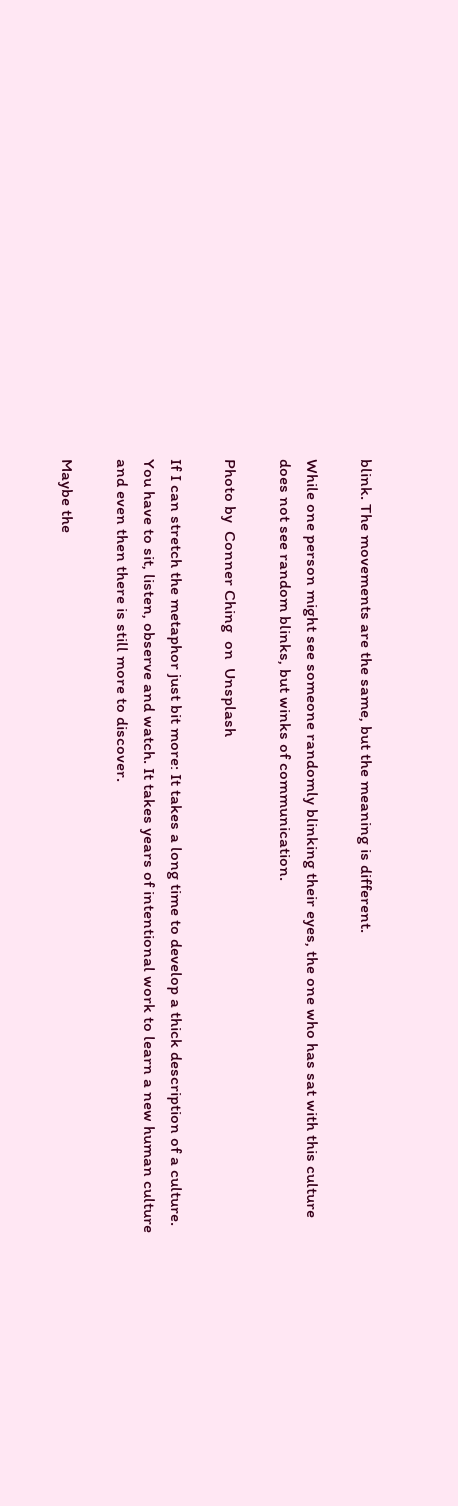blink. The movements are the same, but the meaning is different.

While one person might see someone randomly blinking their eyes, the one who has sat with this culture does not see random blinks, but winks of communication.

Photo by  Conner Ching  on  Unsplash

If I can stretch the metaphor just bit more: It takes a long time to develop a thick description of a culture. You have to sit, listen, observe and watch. It takes years of intentional work to learn a new human culture and even then there is still more to discover.

Maybe the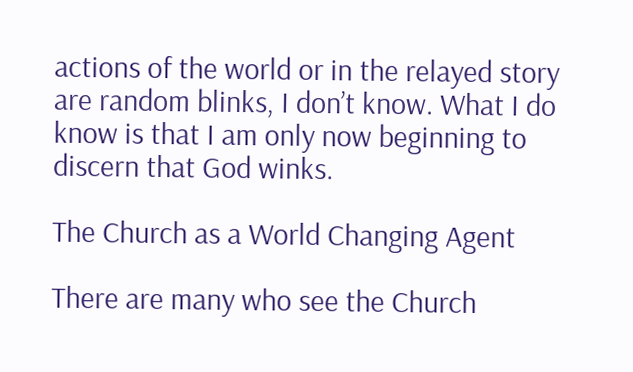actions of the world or in the relayed story are random blinks, I don’t know. What I do know is that I am only now beginning to discern that God winks.

The Church as a World Changing Agent

There are many who see the Church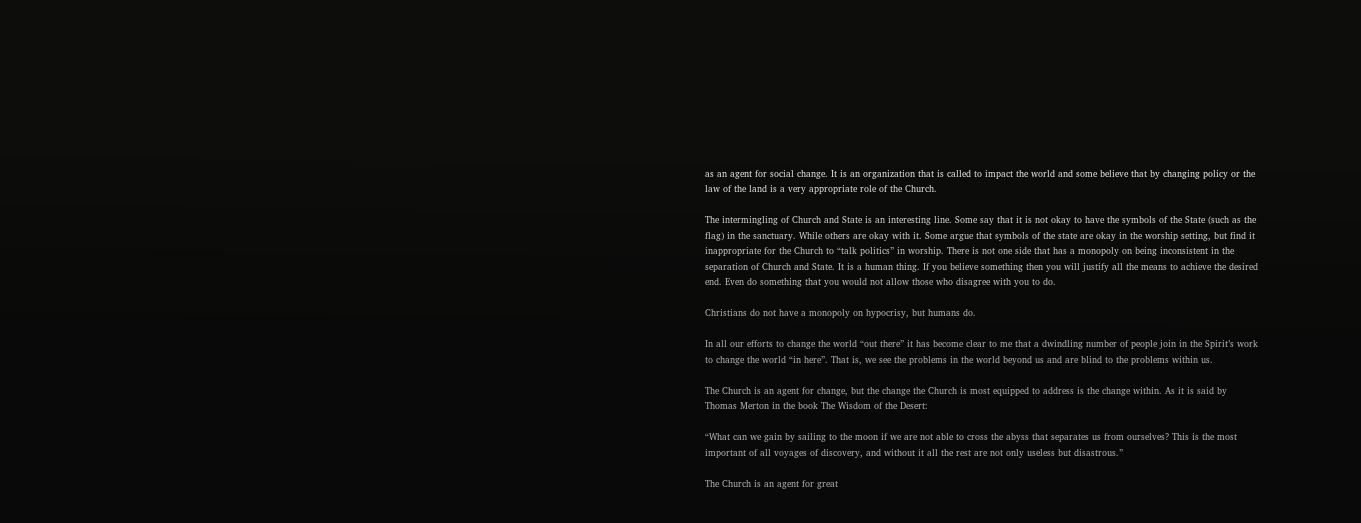as an agent for social change. It is an organization that is called to impact the world and some believe that by changing policy or the law of the land is a very appropriate role of the Church.

The intermingling of Church and State is an interesting line. Some say that it is not okay to have the symbols of the State (such as the flag) in the sanctuary. While others are okay with it. Some argue that symbols of the state are okay in the worship setting, but find it inappropriate for the Church to “talk politics” in worship. There is not one side that has a monopoly on being inconsistent in the separation of Church and State. It is a human thing. If you believe something then you will justify all the means to achieve the desired end. Even do something that you would not allow those who disagree with you to do.

Christians do not have a monopoly on hypocrisy, but humans do.

In all our efforts to change the world “out there” it has become clear to me that a dwindling number of people join in the Spirit’s work to change the world “in here”. That is, we see the problems in the world beyond us and are blind to the problems within us.

The Church is an agent for change, but the change the Church is most equipped to address is the change within. As it is said by Thomas Merton in the book The Wisdom of the Desert:

“What can we gain by sailing to the moon if we are not able to cross the abyss that separates us from ourselves? This is the most important of all voyages of discovery, and without it all the rest are not only useless but disastrous.”

The Church is an agent for great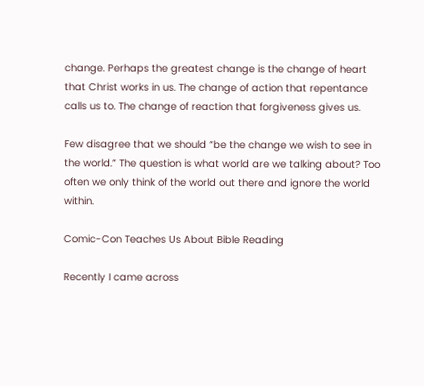change. Perhaps the greatest change is the change of heart that Christ works in us. The change of action that repentance calls us to. The change of reaction that forgiveness gives us.

Few disagree that we should “be the change we wish to see in the world.” The question is what world are we talking about? Too often we only think of the world out there and ignore the world within.

Comic-Con Teaches Us About Bible Reading

Recently I came across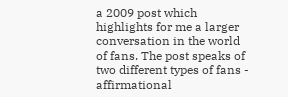a 2009 post which highlights for me a larger conversation in the world of fans. The post speaks of two different types of fans - affirmational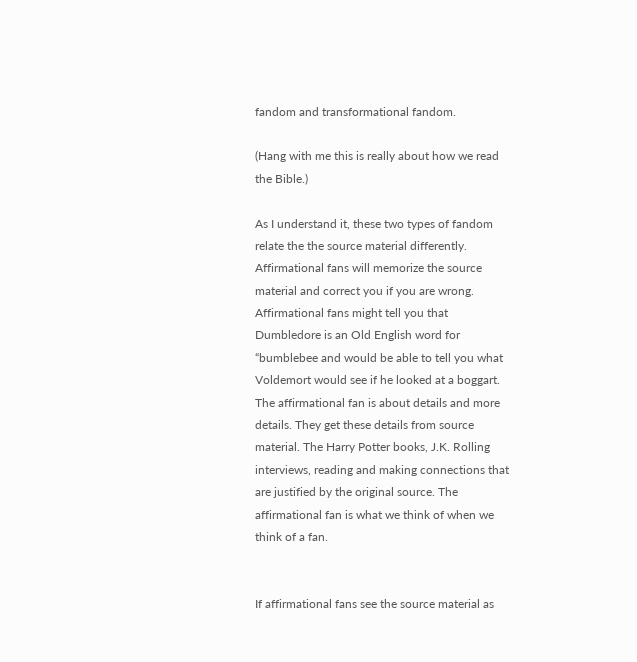fandom and transformational fandom.

(Hang with me this is really about how we read the Bible.)

As I understand it, these two types of fandom relate the the source material differently. Affirmational fans will memorize the source material and correct you if you are wrong. Affirmational fans might tell you that Dumbledore is an Old English word for “bumblebee and would be able to tell you what Voldemort would see if he looked at a boggart. The affirmational fan is about details and more details. They get these details from source material. The Harry Potter books, J.K. Rolling interviews, reading and making connections that are justified by the original source. The affirmational fan is what we think of when we think of a fan.


If affirmational fans see the source material as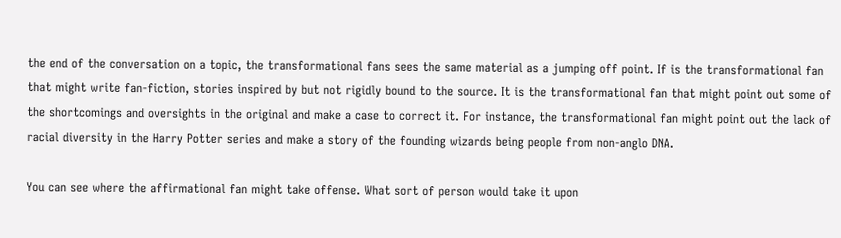the end of the conversation on a topic, the transformational fans sees the same material as a jumping off point. If is the transformational fan that might write fan-fiction, stories inspired by but not rigidly bound to the source. It is the transformational fan that might point out some of the shortcomings and oversights in the original and make a case to correct it. For instance, the transformational fan might point out the lack of racial diversity in the Harry Potter series and make a story of the founding wizards being people from non-anglo DNA.

You can see where the affirmational fan might take offense. What sort of person would take it upon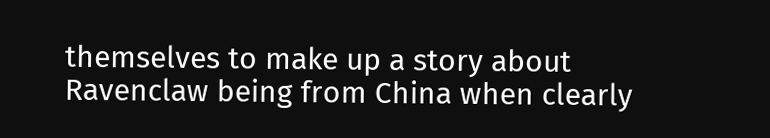themselves to make up a story about Ravenclaw being from China when clearly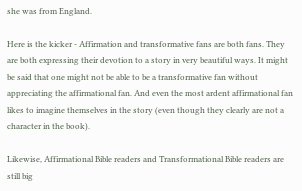she was from England.

Here is the kicker - Affirmation and transformative fans are both fans. They are both expressing their devotion to a story in very beautiful ways. It might be said that one might not be able to be a transformative fan without appreciating the affirmational fan. And even the most ardent affirmational fan likes to imagine themselves in the story (even though they clearly are not a character in the book).

Likewise, Affirmational Bible readers and Transformational Bible readers are still big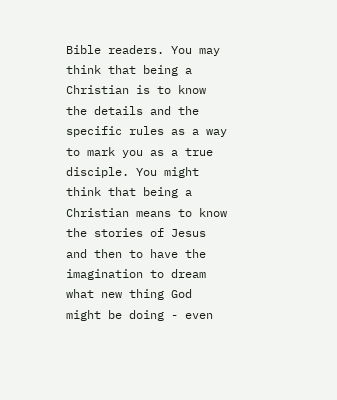Bible readers. You may think that being a Christian is to know the details and the specific rules as a way to mark you as a true disciple. You might think that being a Christian means to know the stories of Jesus and then to have the imagination to dream what new thing God might be doing - even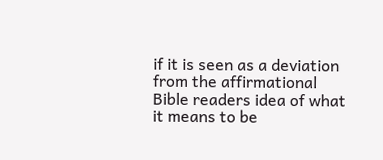if it is seen as a deviation from the affirmational Bible readers idea of what it means to be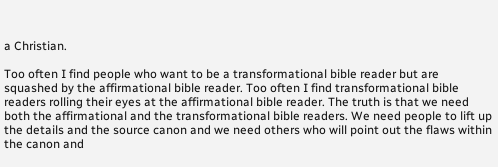a Christian.

Too often I find people who want to be a transformational bible reader but are squashed by the affirmational bible reader. Too often I find transformational bible readers rolling their eyes at the affirmational bible reader. The truth is that we need both the affirmational and the transformational bible readers. We need people to lift up the details and the source canon and we need others who will point out the flaws within the canon and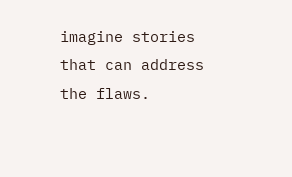imagine stories that can address the flaws.